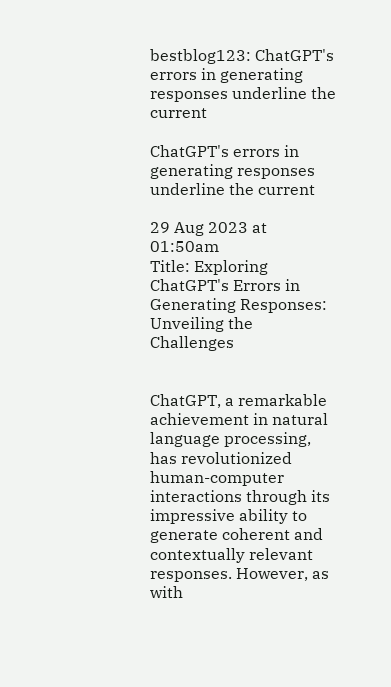bestblog123: ChatGPT's errors in generating responses underline the current

ChatGPT's errors in generating responses underline the current

29 Aug 2023 at 01:50am
Title: Exploring ChatGPT's Errors in Generating Responses: Unveiling the Challenges


ChatGPT, a remarkable achievement in natural language processing, has revolutionized human-computer interactions through its impressive ability to generate coherent and contextually relevant responses. However, as with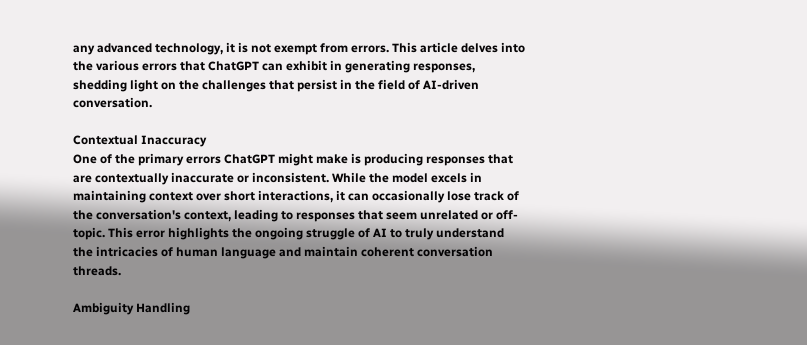any advanced technology, it is not exempt from errors. This article delves into the various errors that ChatGPT can exhibit in generating responses, shedding light on the challenges that persist in the field of AI-driven conversation.

Contextual Inaccuracy
One of the primary errors ChatGPT might make is producing responses that are contextually inaccurate or inconsistent. While the model excels in maintaining context over short interactions, it can occasionally lose track of the conversation's context, leading to responses that seem unrelated or off-topic. This error highlights the ongoing struggle of AI to truly understand the intricacies of human language and maintain coherent conversation threads.

Ambiguity Handling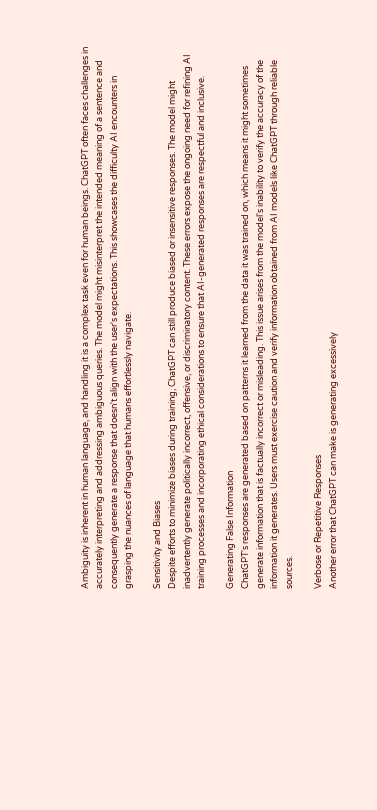Ambiguity is inherent in human language, and handling it is a complex task even for human beings. ChatGPT often faces challenges in accurately interpreting and addressing ambiguous queries. The model might misinterpret the intended meaning of a sentence and consequently generate a response that doesn't align with the user's expectations. This showcases the difficulty AI encounters in grasping the nuances of language that humans effortlessly navigate.

Sensitivity and Biases
Despite efforts to minimize biases during training, ChatGPT can still produce biased or insensitive responses. The model might inadvertently generate politically incorrect, offensive, or discriminatory content. These errors expose the ongoing need for refining AI training processes and incorporating ethical considerations to ensure that AI-generated responses are respectful and inclusive.

Generating False Information
ChatGPT's responses are generated based on patterns it learned from the data it was trained on, which means it might sometimes generate information that is factually incorrect or misleading. This issue arises from the model's inability to verify the accuracy of the information it generates. Users must exercise caution and verify information obtained from AI models like ChatGPT through reliable sources.

Verbose or Repetitive Responses
Another error that ChatGPT can make is generating excessively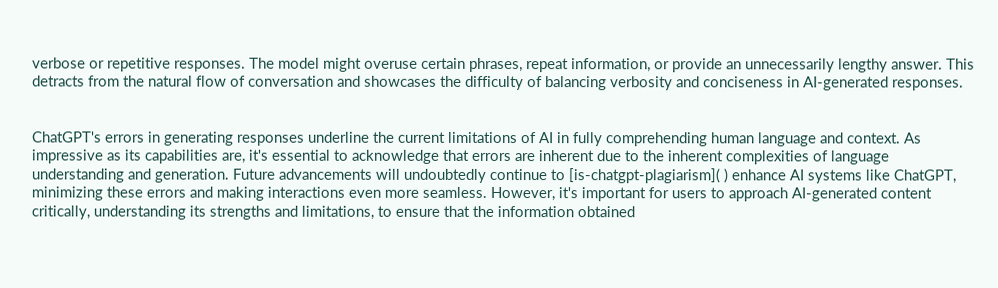verbose or repetitive responses. The model might overuse certain phrases, repeat information, or provide an unnecessarily lengthy answer. This detracts from the natural flow of conversation and showcases the difficulty of balancing verbosity and conciseness in AI-generated responses.


ChatGPT's errors in generating responses underline the current limitations of AI in fully comprehending human language and context. As impressive as its capabilities are, it's essential to acknowledge that errors are inherent due to the inherent complexities of language understanding and generation. Future advancements will undoubtedly continue to [is-chatgpt-plagiarism]( ) enhance AI systems like ChatGPT, minimizing these errors and making interactions even more seamless. However, it's important for users to approach AI-generated content critically, understanding its strengths and limitations, to ensure that the information obtained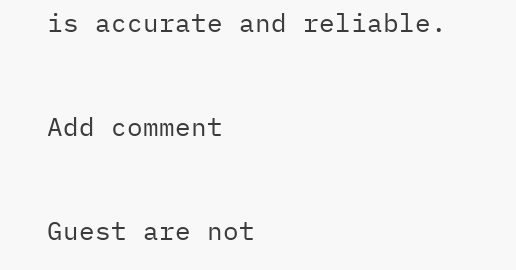is accurate and reliable.

Add comment

Guest are not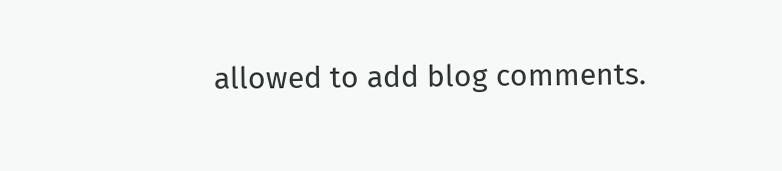allowed to add blog comments.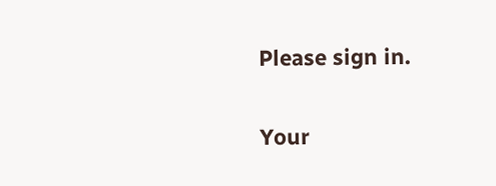Please sign in.


Your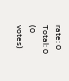rate: 0
Total: 0 (0 votes)